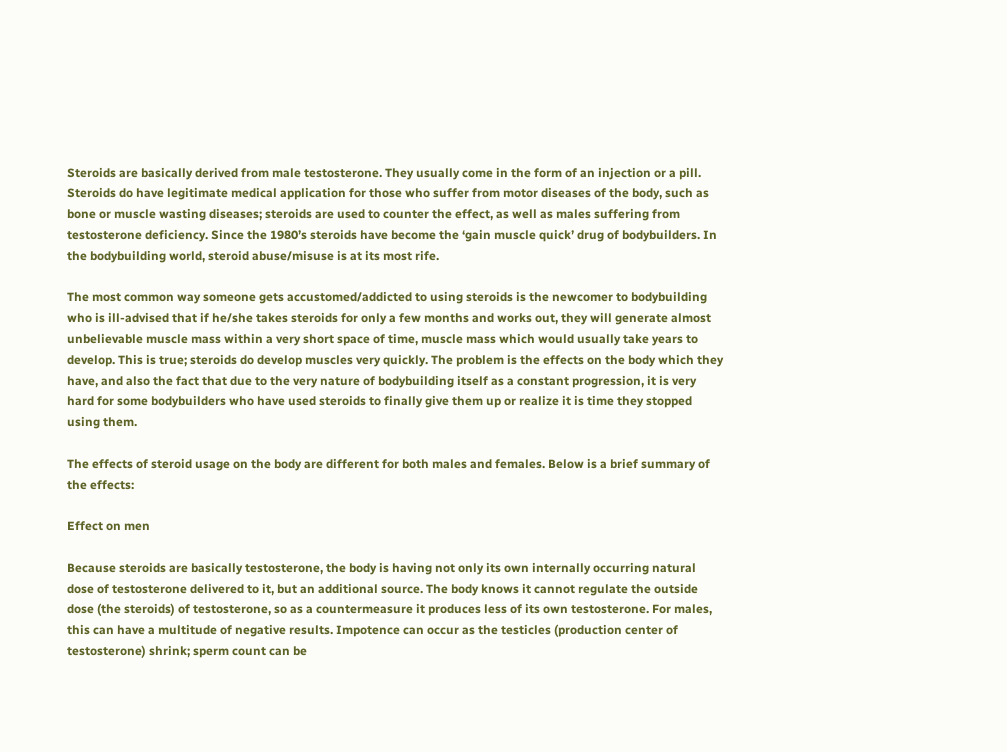Steroids are basically derived from male testosterone. They usually come in the form of an injection or a pill. Steroids do have legitimate medical application for those who suffer from motor diseases of the body, such as bone or muscle wasting diseases; steroids are used to counter the effect, as well as males suffering from testosterone deficiency. Since the 1980’s steroids have become the ‘gain muscle quick’ drug of bodybuilders. In the bodybuilding world, steroid abuse/misuse is at its most rife.

The most common way someone gets accustomed/addicted to using steroids is the newcomer to bodybuilding who is ill-advised that if he/she takes steroids for only a few months and works out, they will generate almost unbelievable muscle mass within a very short space of time, muscle mass which would usually take years to develop. This is true; steroids do develop muscles very quickly. The problem is the effects on the body which they have, and also the fact that due to the very nature of bodybuilding itself as a constant progression, it is very hard for some bodybuilders who have used steroids to finally give them up or realize it is time they stopped using them.

The effects of steroid usage on the body are different for both males and females. Below is a brief summary of the effects:

Effect on men

Because steroids are basically testosterone, the body is having not only its own internally occurring natural dose of testosterone delivered to it, but an additional source. The body knows it cannot regulate the outside dose (the steroids) of testosterone, so as a countermeasure it produces less of its own testosterone. For males, this can have a multitude of negative results. Impotence can occur as the testicles (production center of testosterone) shrink; sperm count can be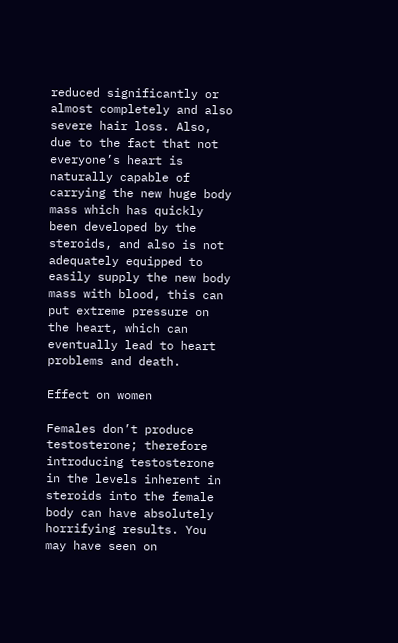reduced significantly or almost completely and also severe hair loss. Also, due to the fact that not everyone’s heart is naturally capable of carrying the new huge body mass which has quickly been developed by the steroids, and also is not adequately equipped to easily supply the new body mass with blood, this can put extreme pressure on the heart, which can eventually lead to heart problems and death.

Effect on women

Females don’t produce testosterone; therefore introducing testosterone in the levels inherent in steroids into the female body can have absolutely horrifying results. You may have seen on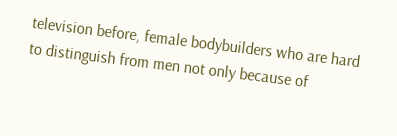television before, female bodybuilders who are hard to distinguish from men not only because of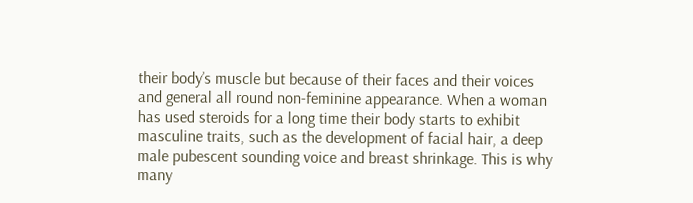their body’s muscle but because of their faces and their voices and general all round non-feminine appearance. When a woman has used steroids for a long time their body starts to exhibit masculine traits, such as the development of facial hair, a deep male pubescent sounding voice and breast shrinkage. This is why many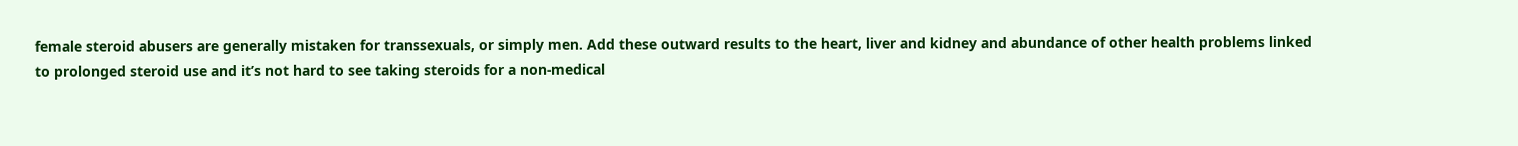female steroid abusers are generally mistaken for transsexuals, or simply men. Add these outward results to the heart, liver and kidney and abundance of other health problems linked to prolonged steroid use and it’s not hard to see taking steroids for a non-medical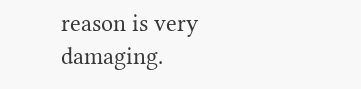reason is very damaging.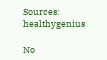Sources: healthygenius

No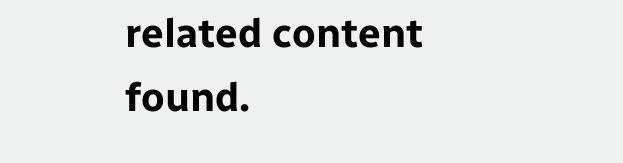related content found.